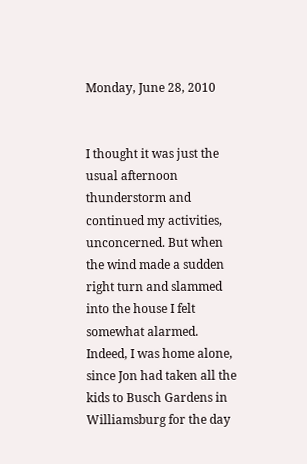Monday, June 28, 2010


I thought it was just the usual afternoon thunderstorm and continued my activities, unconcerned. But when the wind made a sudden right turn and slammed into the house I felt somewhat alarmed. Indeed, I was home alone, since Jon had taken all the kids to Busch Gardens in Williamsburg for the day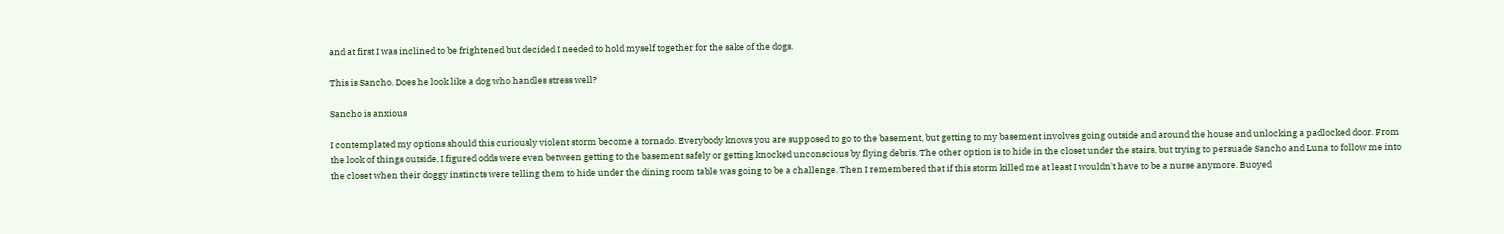and at first I was inclined to be frightened but decided I needed to hold myself together for the sake of the dogs.

This is Sancho. Does he look like a dog who handles stress well?

Sancho is anxious

I contemplated my options should this curiously violent storm become a tornado. Everybody knows you are supposed to go to the basement, but getting to my basement involves going outside and around the house and unlocking a padlocked door. From the look of things outside, I figured odds were even between getting to the basement safely or getting knocked unconscious by flying debris. The other option is to hide in the closet under the stairs, but trying to persuade Sancho and Luna to follow me into the closet when their doggy instincts were telling them to hide under the dining room table was going to be a challenge. Then I remembered that if this storm killed me at least I wouldn't have to be a nurse anymore. Buoyed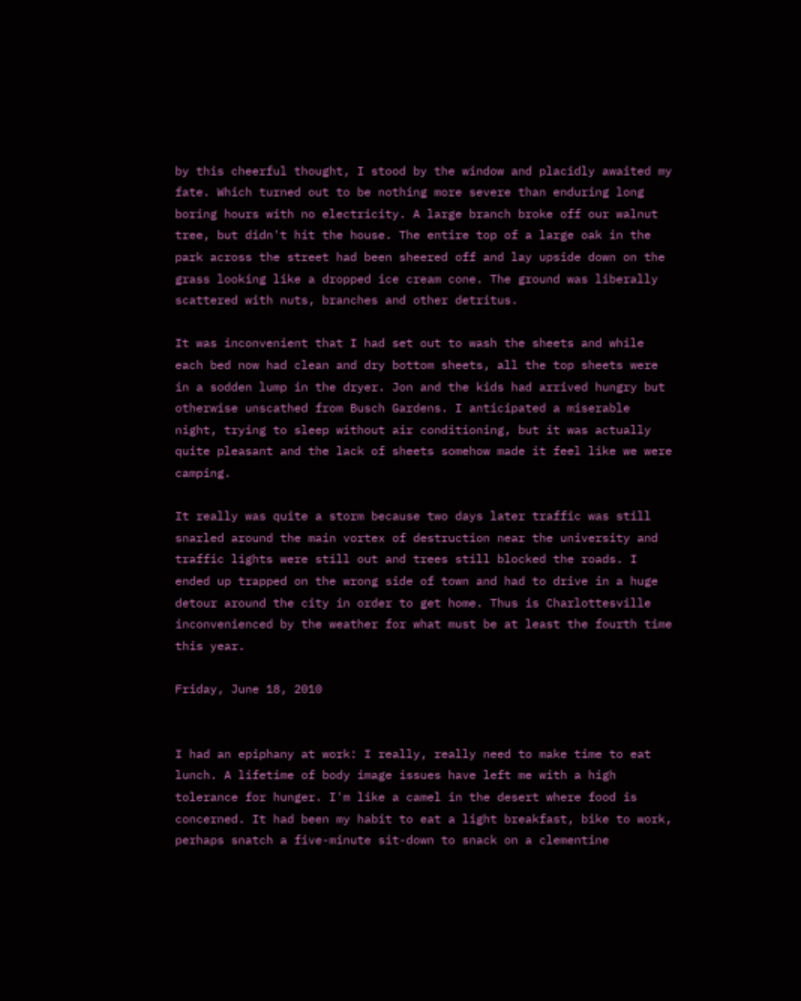by this cheerful thought, I stood by the window and placidly awaited my fate. Which turned out to be nothing more severe than enduring long boring hours with no electricity. A large branch broke off our walnut tree, but didn't hit the house. The entire top of a large oak in the park across the street had been sheered off and lay upside down on the grass looking like a dropped ice cream cone. The ground was liberally scattered with nuts, branches and other detritus.

It was inconvenient that I had set out to wash the sheets and while each bed now had clean and dry bottom sheets, all the top sheets were in a sodden lump in the dryer. Jon and the kids had arrived hungry but otherwise unscathed from Busch Gardens. I anticipated a miserable night, trying to sleep without air conditioning, but it was actually quite pleasant and the lack of sheets somehow made it feel like we were camping.

It really was quite a storm because two days later traffic was still snarled around the main vortex of destruction near the university and traffic lights were still out and trees still blocked the roads. I ended up trapped on the wrong side of town and had to drive in a huge detour around the city in order to get home. Thus is Charlottesville inconvenienced by the weather for what must be at least the fourth time this year.

Friday, June 18, 2010


I had an epiphany at work: I really, really need to make time to eat lunch. A lifetime of body image issues have left me with a high tolerance for hunger. I'm like a camel in the desert where food is concerned. It had been my habit to eat a light breakfast, bike to work, perhaps snatch a five-minute sit-down to snack on a clementine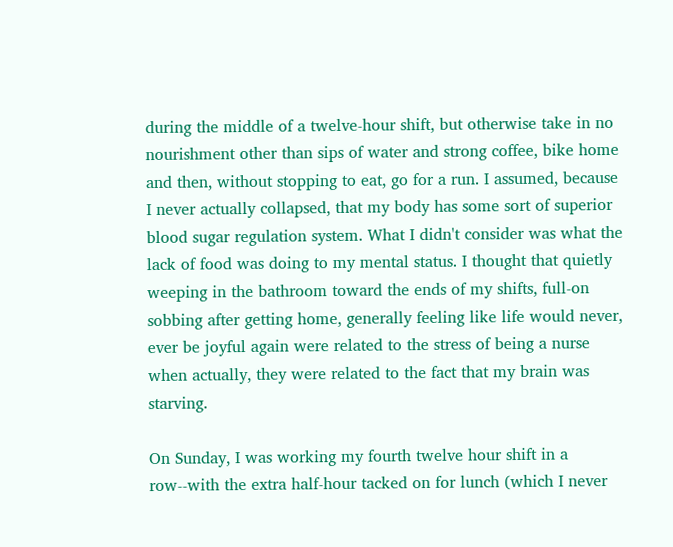during the middle of a twelve-hour shift, but otherwise take in no nourishment other than sips of water and strong coffee, bike home and then, without stopping to eat, go for a run. I assumed, because I never actually collapsed, that my body has some sort of superior blood sugar regulation system. What I didn't consider was what the lack of food was doing to my mental status. I thought that quietly weeping in the bathroom toward the ends of my shifts, full-on sobbing after getting home, generally feeling like life would never, ever be joyful again were related to the stress of being a nurse when actually, they were related to the fact that my brain was starving.

On Sunday, I was working my fourth twelve hour shift in a row--with the extra half-hour tacked on for lunch (which I never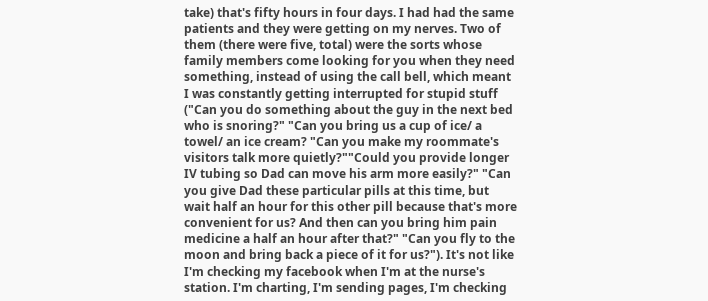take) that's fifty hours in four days. I had had the same patients and they were getting on my nerves. Two of them (there were five, total) were the sorts whose family members come looking for you when they need something, instead of using the call bell, which meant I was constantly getting interrupted for stupid stuff ("Can you do something about the guy in the next bed who is snoring?" "Can you bring us a cup of ice/ a towel/ an ice cream? "Can you make my roommate's visitors talk more quietly?""Could you provide longer IV tubing so Dad can move his arm more easily?" "Can you give Dad these particular pills at this time, but wait half an hour for this other pill because that's more convenient for us? And then can you bring him pain medicine a half an hour after that?" "Can you fly to the moon and bring back a piece of it for us?"). It's not like I'm checking my facebook when I'm at the nurse's station. I'm charting, I'm sending pages, I'm checking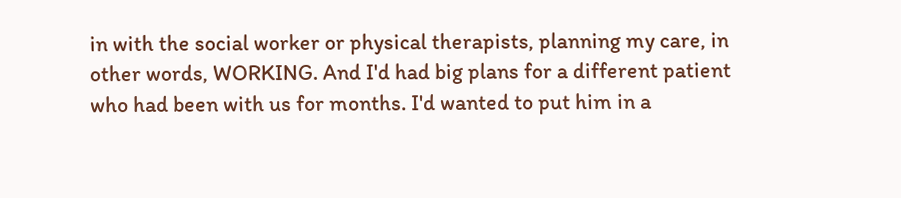in with the social worker or physical therapists, planning my care, in other words, WORKING. And I'd had big plans for a different patient who had been with us for months. I'd wanted to put him in a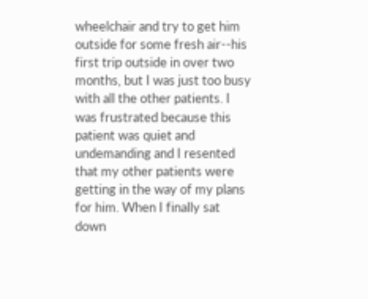wheelchair and try to get him outside for some fresh air--his first trip outside in over two months, but I was just too busy with all the other patients. I was frustrated because this patient was quiet and undemanding and I resented that my other patients were getting in the way of my plans for him. When I finally sat down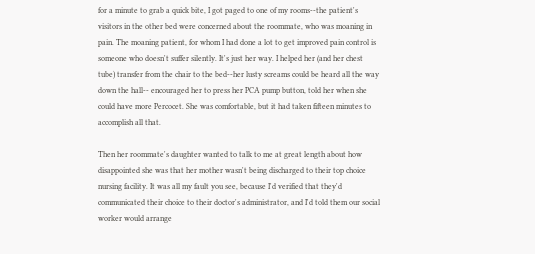for a minute to grab a quick bite, I got paged to one of my rooms--the patient's visitors in the other bed were concerned about the roommate, who was moaning in pain. The moaning patient, for whom I had done a lot to get improved pain control is someone who doesn't suffer silently. It's just her way. I helped her (and her chest tube) transfer from the chair to the bed--her lusty screams could be heard all the way down the hall-- encouraged her to press her PCA pump button, told her when she could have more Percocet. She was comfortable, but it had taken fifteen minutes to accomplish all that.

Then her roommate's daughter wanted to talk to me at great length about how disappointed she was that her mother wasn't being discharged to their top choice nursing facility. It was all my fault you see, because I'd verified that they'd communicated their choice to their doctor's administrator, and I'd told them our social worker would arrange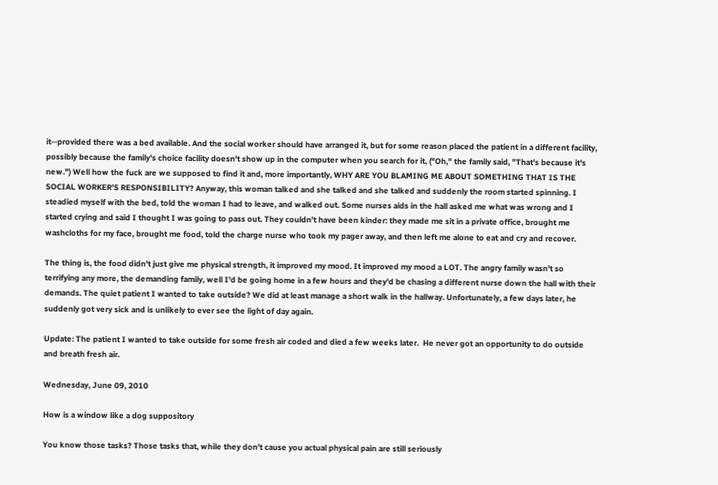it--provided there was a bed available. And the social worker should have arranged it, but for some reason placed the patient in a different facility, possibly because the family's choice facility doesn't show up in the computer when you search for it, ("Oh," the family said, "That's because it's new.") Well how the fuck are we supposed to find it and, more importantly, WHY ARE YOU BLAMING ME ABOUT SOMETHING THAT IS THE SOCIAL WORKER'S RESPONSIBILITY? Anyway, this woman talked and she talked and she talked and suddenly the room started spinning. I steadied myself with the bed, told the woman I had to leave, and walked out. Some nurses aids in the hall asked me what was wrong and I started crying and said I thought I was going to pass out. They couldn't have been kinder: they made me sit in a private office, brought me washcloths for my face, brought me food, told the charge nurse who took my pager away, and then left me alone to eat and cry and recover.

The thing is, the food didn't just give me physical strength, it improved my mood. It improved my mood a LOT. The angry family wasn't so terrifying any more, the demanding family, well I'd be going home in a few hours and they'd be chasing a different nurse down the hall with their demands. The quiet patient I wanted to take outside? We did at least manage a short walk in the hallway. Unfortunately, a few days later, he suddenly got very sick and is unlikely to ever see the light of day again.

Update: The patient I wanted to take outside for some fresh air coded and died a few weeks later.  He never got an opportunity to do outside and breath fresh air.

Wednesday, June 09, 2010

How is a window like a dog suppository

You know those tasks? Those tasks that, while they don't cause you actual physical pain are still seriously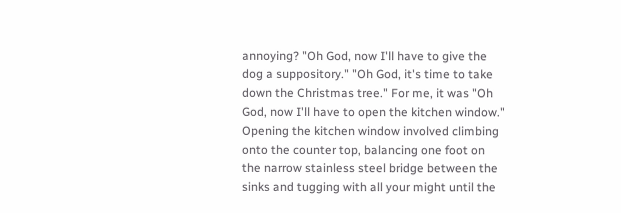annoying? "Oh God, now I'll have to give the dog a suppository." "Oh God, it's time to take down the Christmas tree." For me, it was "Oh God, now I'll have to open the kitchen window." Opening the kitchen window involved climbing onto the counter top, balancing one foot on the narrow stainless steel bridge between the sinks and tugging with all your might until the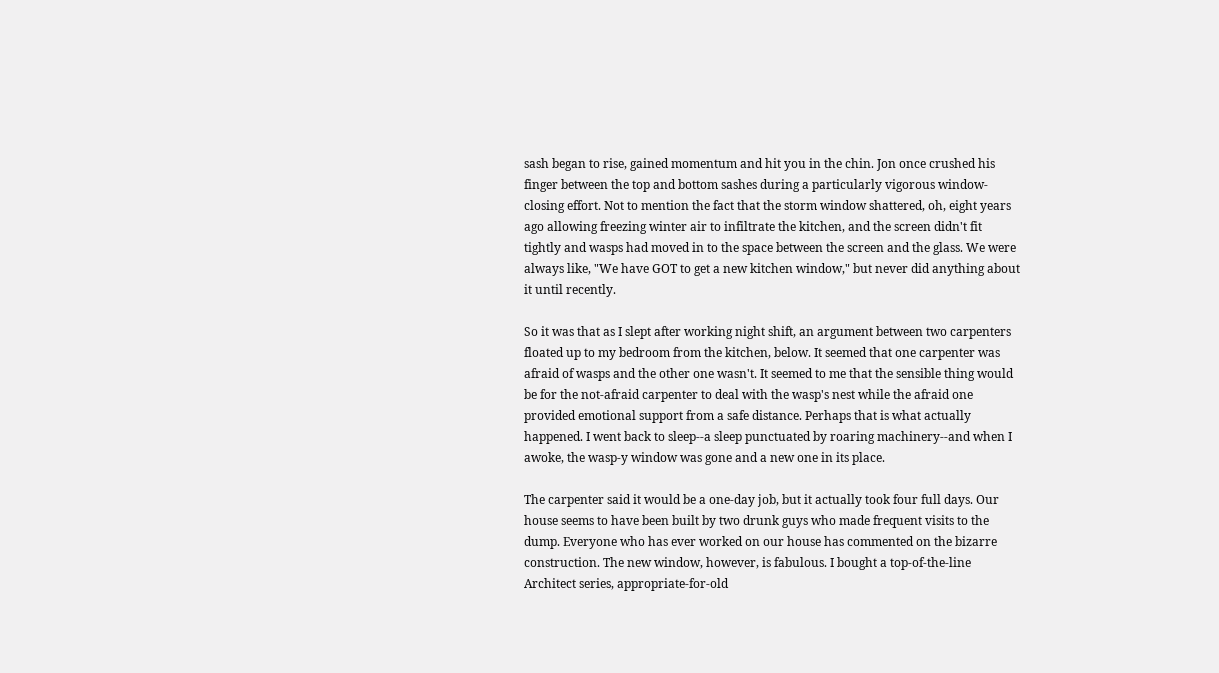sash began to rise, gained momentum and hit you in the chin. Jon once crushed his finger between the top and bottom sashes during a particularly vigorous window-closing effort. Not to mention the fact that the storm window shattered, oh, eight years ago allowing freezing winter air to infiltrate the kitchen, and the screen didn't fit tightly and wasps had moved in to the space between the screen and the glass. We were always like, "We have GOT to get a new kitchen window," but never did anything about it until recently.

So it was that as I slept after working night shift, an argument between two carpenters floated up to my bedroom from the kitchen, below. It seemed that one carpenter was afraid of wasps and the other one wasn't. It seemed to me that the sensible thing would be for the not-afraid carpenter to deal with the wasp's nest while the afraid one provided emotional support from a safe distance. Perhaps that is what actually happened. I went back to sleep--a sleep punctuated by roaring machinery--and when I awoke, the wasp-y window was gone and a new one in its place.

The carpenter said it would be a one-day job, but it actually took four full days. Our house seems to have been built by two drunk guys who made frequent visits to the dump. Everyone who has ever worked on our house has commented on the bizarre construction. The new window, however, is fabulous. I bought a top-of-the-line Architect series, appropriate-for-old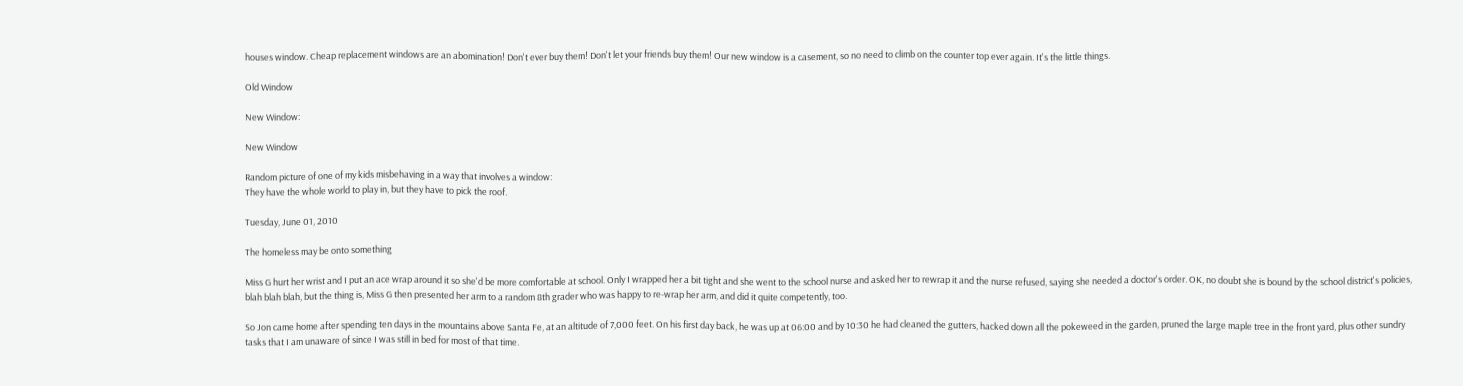houses window. Cheap replacement windows are an abomination! Don't ever buy them! Don't let your friends buy them! Our new window is a casement, so no need to climb on the counter top ever again. It's the little things.

Old Window

New Window:

New Window

Random picture of one of my kids misbehaving in a way that involves a window:
They have the whole world to play in, but they have to pick the roof.

Tuesday, June 01, 2010

The homeless may be onto something

Miss G hurt her wrist and I put an ace wrap around it so she'd be more comfortable at school. Only I wrapped her a bit tight and she went to the school nurse and asked her to rewrap it and the nurse refused, saying she needed a doctor's order. OK, no doubt she is bound by the school district's policies, blah blah blah, but the thing is, Miss G then presented her arm to a random 8th grader who was happy to re-wrap her arm, and did it quite competently, too.

So Jon came home after spending ten days in the mountains above Santa Fe, at an altitude of 7,000 feet. On his first day back, he was up at 06:00 and by 10:30 he had cleaned the gutters, hacked down all the pokeweed in the garden, pruned the large maple tree in the front yard, plus other sundry tasks that I am unaware of since I was still in bed for most of that time.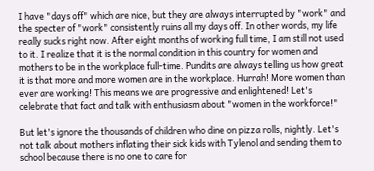I have "days off" which are nice, but they are always interrupted by "work" and the specter of "work" consistently ruins all my days off. In other words, my life really sucks right now. After eight months of working full time, I am still not used to it. I realize that it is the normal condition in this country for women and mothers to be in the workplace full-time. Pundits are always telling us how great it is that more and more women are in the workplace. Hurrah! More women than ever are working! This means we are progressive and enlightened! Let's celebrate that fact and talk with enthusiasm about "women in the workforce!"

But let's ignore the thousands of children who dine on pizza rolls, nightly. Let's not talk about mothers inflating their sick kids with Tylenol and sending them to school because there is no one to care for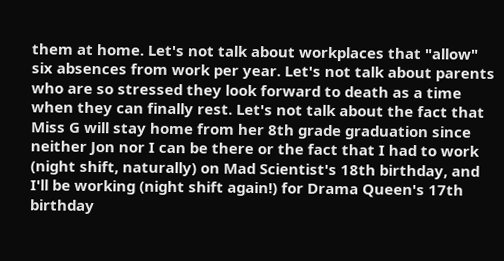them at home. Let's not talk about workplaces that "allow" six absences from work per year. Let's not talk about parents who are so stressed they look forward to death as a time when they can finally rest. Let's not talk about the fact that Miss G will stay home from her 8th grade graduation since neither Jon nor I can be there or the fact that I had to work (night shift, naturally) on Mad Scientist's 18th birthday, and I'll be working (night shift again!) for Drama Queen's 17th birthday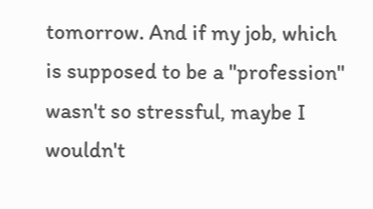tomorrow. And if my job, which is supposed to be a "profession" wasn't so stressful, maybe I wouldn't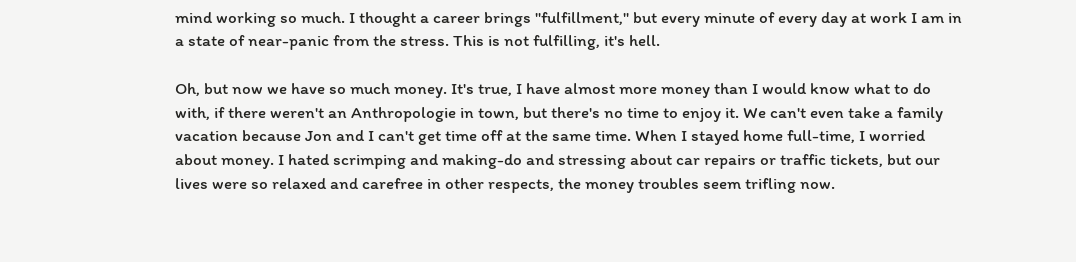mind working so much. I thought a career brings "fulfillment," but every minute of every day at work I am in a state of near-panic from the stress. This is not fulfilling, it's hell.

Oh, but now we have so much money. It's true, I have almost more money than I would know what to do with, if there weren't an Anthropologie in town, but there's no time to enjoy it. We can't even take a family vacation because Jon and I can't get time off at the same time. When I stayed home full-time, I worried about money. I hated scrimping and making-do and stressing about car repairs or traffic tickets, but our lives were so relaxed and carefree in other respects, the money troubles seem trifling now.